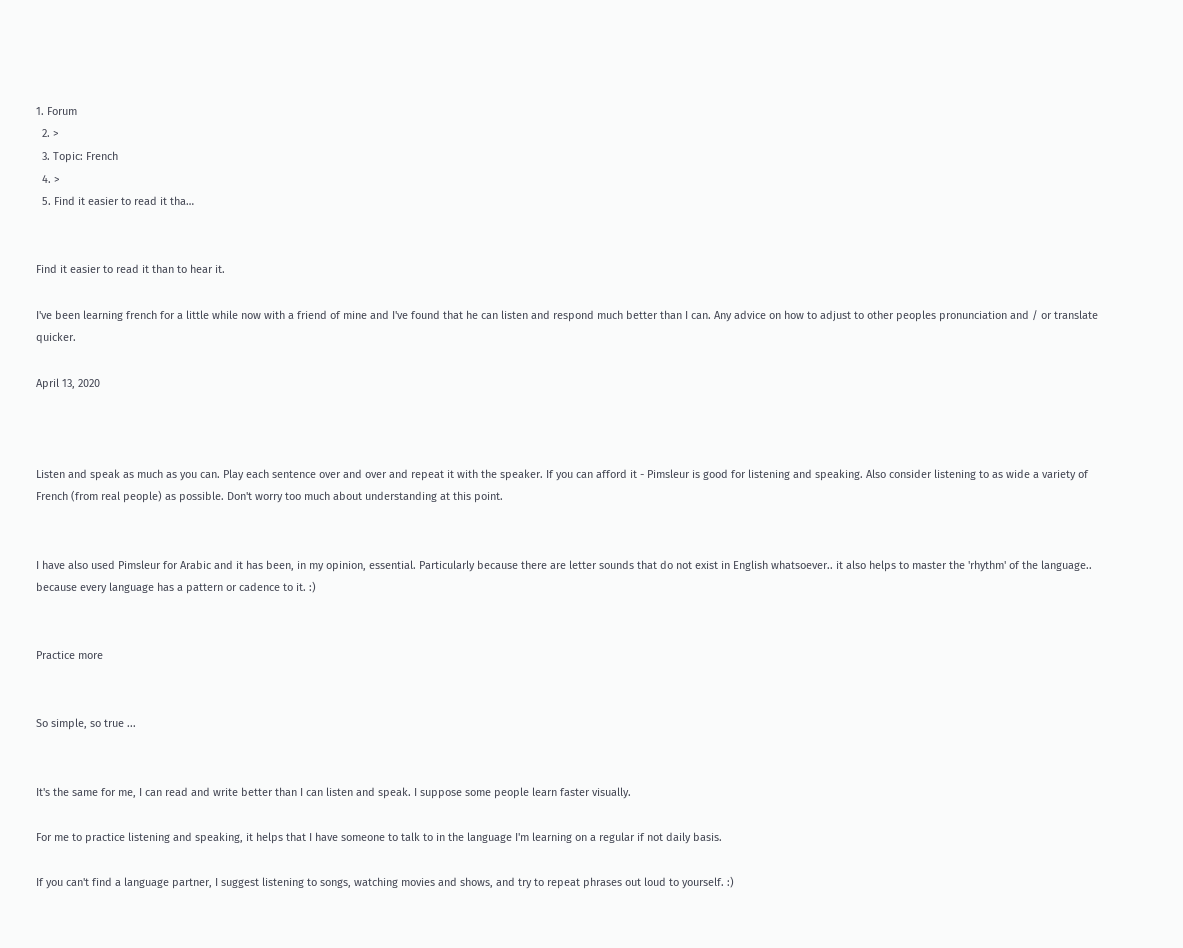1. Forum
  2. >
  3. Topic: French
  4. >
  5. Find it easier to read it tha…


Find it easier to read it than to hear it.

I've been learning french for a little while now with a friend of mine and I've found that he can listen and respond much better than I can. Any advice on how to adjust to other peoples pronunciation and / or translate quicker.

April 13, 2020



Listen and speak as much as you can. Play each sentence over and over and repeat it with the speaker. If you can afford it - Pimsleur is good for listening and speaking. Also consider listening to as wide a variety of French (from real people) as possible. Don't worry too much about understanding at this point.


I have also used Pimsleur for Arabic and it has been, in my opinion, essential. Particularly because there are letter sounds that do not exist in English whatsoever.. it also helps to master the 'rhythm' of the language.. because every language has a pattern or cadence to it. :)


Practice more


So simple, so true ...


It's the same for me, I can read and write better than I can listen and speak. I suppose some people learn faster visually.

For me to practice listening and speaking, it helps that I have someone to talk to in the language I'm learning on a regular if not daily basis.

If you can't find a language partner, I suggest listening to songs, watching movies and shows, and try to repeat phrases out loud to yourself. :)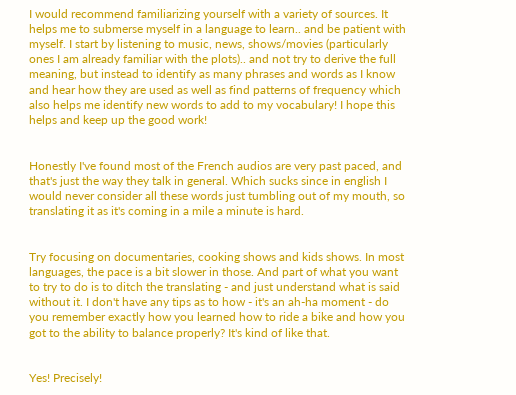I would recommend familiarizing yourself with a variety of sources. It helps me to submerse myself in a language to learn.. and be patient with myself. I start by listening to music, news, shows/movies (particularly ones I am already familiar with the plots).. and not try to derive the full meaning, but instead to identify as many phrases and words as I know and hear how they are used as well as find patterns of frequency which also helps me identify new words to add to my vocabulary! I hope this helps and keep up the good work!


Honestly I've found most of the French audios are very past paced, and that's just the way they talk in general. Which sucks since in english I would never consider all these words just tumbling out of my mouth, so translating it as it's coming in a mile a minute is hard.


Try focusing on documentaries, cooking shows and kids shows. In most languages, the pace is a bit slower in those. And part of what you want to try to do is to ditch the translating - and just understand what is said without it. I don't have any tips as to how - it's an ah-ha moment - do you remember exactly how you learned how to ride a bike and how you got to the ability to balance properly? It's kind of like that.


Yes! Precisely!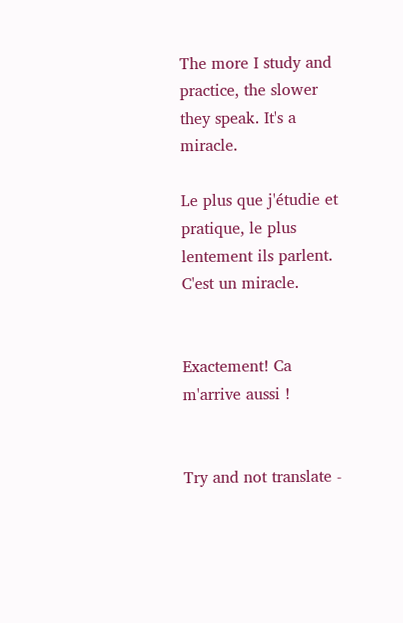The more I study and practice, the slower they speak. It's a miracle.

Le plus que j'étudie et pratique, le plus lentement ils parlent. C'est un miracle.


Exactement! Ca m'arrive aussi !


Try and not translate -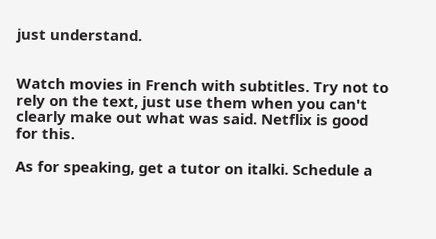just understand.


Watch movies in French with subtitles. Try not to rely on the text, just use them when you can't clearly make out what was said. Netflix is good for this.

As for speaking, get a tutor on italki. Schedule a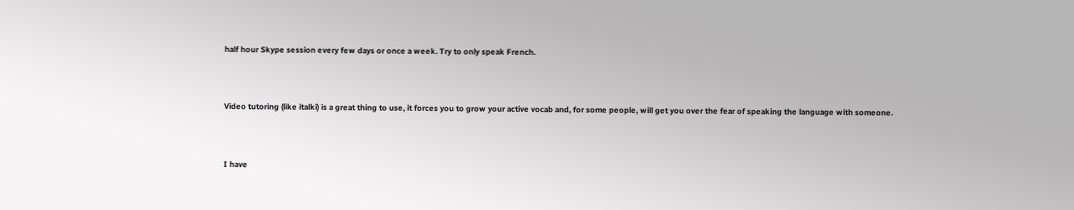half hour Skype session every few days or once a week. Try to only speak French.


Video tutoring (like italki) is a great thing to use, it forces you to grow your active vocab and, for some people, will get you over the fear of speaking the language with someone.


I have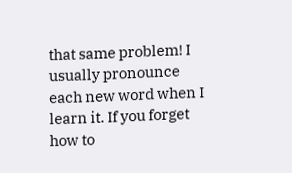that same problem! I usually pronounce each new word when I learn it. If you forget how to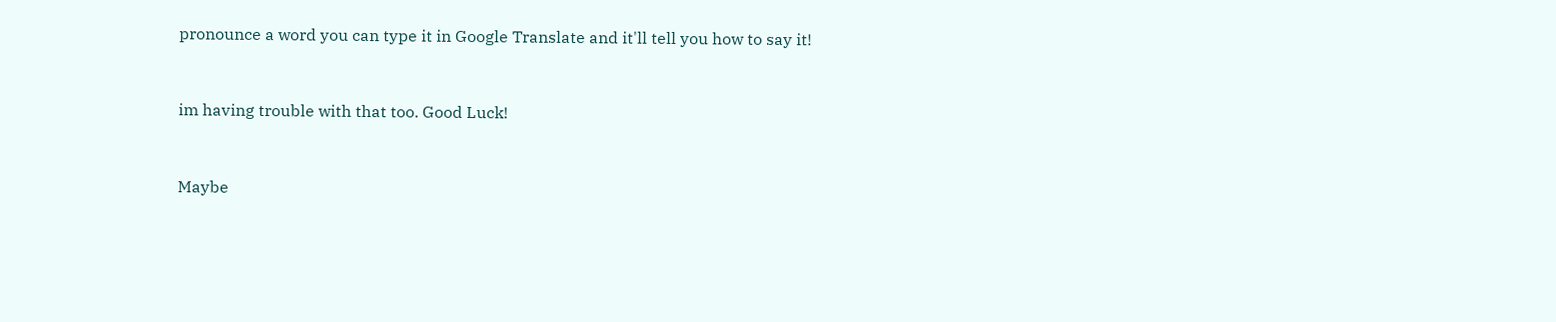pronounce a word you can type it in Google Translate and it'll tell you how to say it!


im having trouble with that too. Good Luck!


Maybe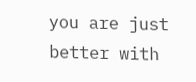you are just better with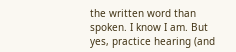the written word than spoken. I know I am. But yes, practice hearing (and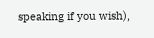speaking if you wish),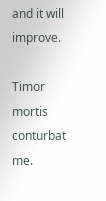and it will improve.

Timor mortis conturbat me.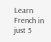Learn French in just 5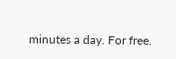minutes a day. For free.